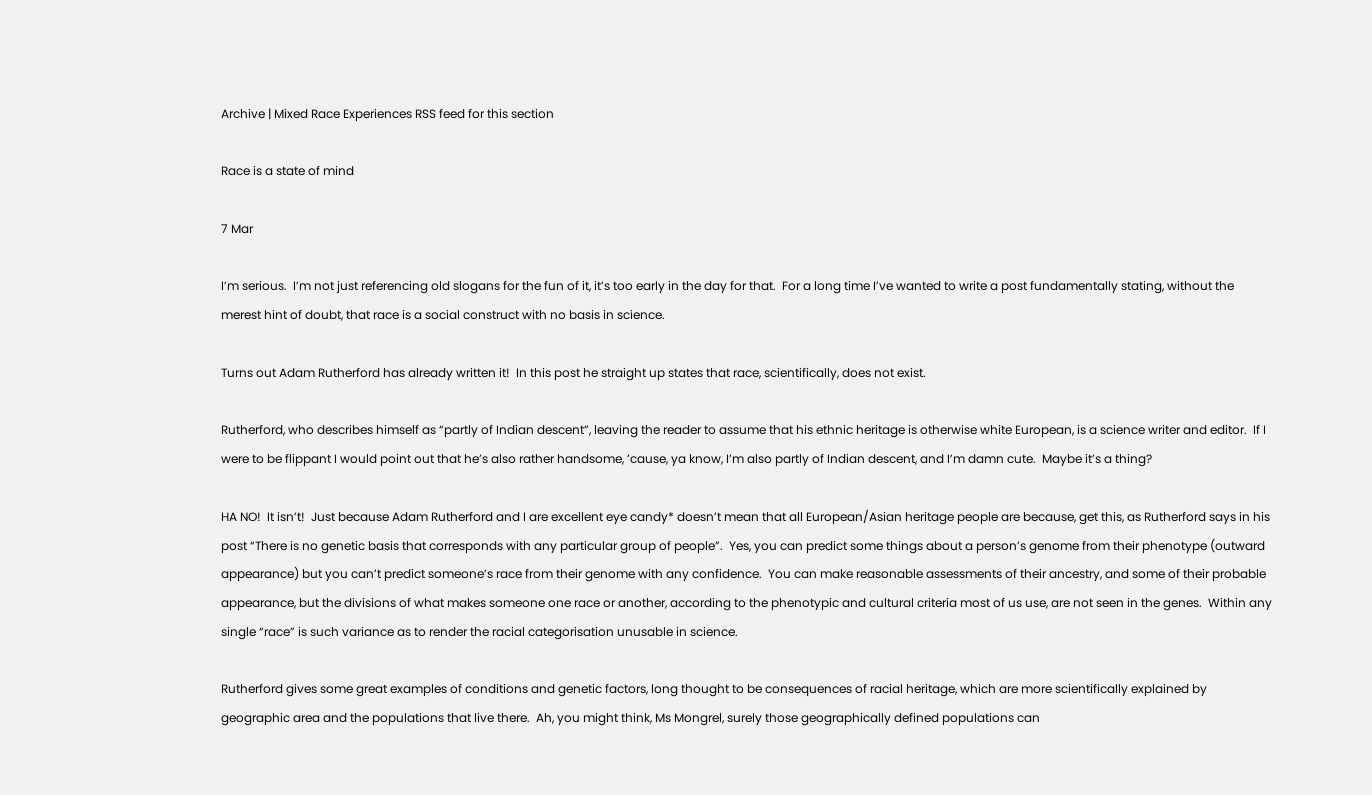Archive | Mixed Race Experiences RSS feed for this section

Race is a state of mind

7 Mar

I’m serious.  I’m not just referencing old slogans for the fun of it, it’s too early in the day for that.  For a long time I’ve wanted to write a post fundamentally stating, without the merest hint of doubt, that race is a social construct with no basis in science.

Turns out Adam Rutherford has already written it!  In this post he straight up states that race, scientifically, does not exist.

Rutherford, who describes himself as “partly of Indian descent”, leaving the reader to assume that his ethnic heritage is otherwise white European, is a science writer and editor.  If I were to be flippant I would point out that he’s also rather handsome, ’cause, ya know, I’m also partly of Indian descent, and I’m damn cute.  Maybe it’s a thing?

HA NO!  It isn’t!  Just because Adam Rutherford and I are excellent eye candy* doesn’t mean that all European/Asian heritage people are because, get this, as Rutherford says in his post “There is no genetic basis that corresponds with any particular group of people”.  Yes, you can predict some things about a person’s genome from their phenotype (outward appearance) but you can’t predict someone’s race from their genome with any confidence.  You can make reasonable assessments of their ancestry, and some of their probable appearance, but the divisions of what makes someone one race or another, according to the phenotypic and cultural criteria most of us use, are not seen in the genes.  Within any single “race” is such variance as to render the racial categorisation unusable in science.

Rutherford gives some great examples of conditions and genetic factors, long thought to be consequences of racial heritage, which are more scientifically explained by geographic area and the populations that live there.  Ah, you might think, Ms Mongrel, surely those geographically defined populations can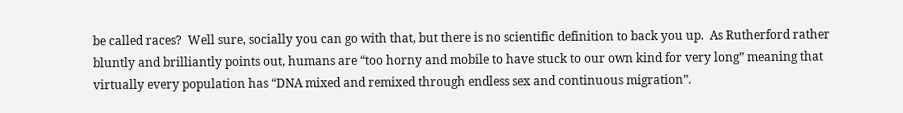be called races?  Well sure, socially you can go with that, but there is no scientific definition to back you up.  As Rutherford rather bluntly and brilliantly points out, humans are “too horny and mobile to have stuck to our own kind for very long” meaning that virtually every population has “DNA mixed and remixed through endless sex and continuous migration”.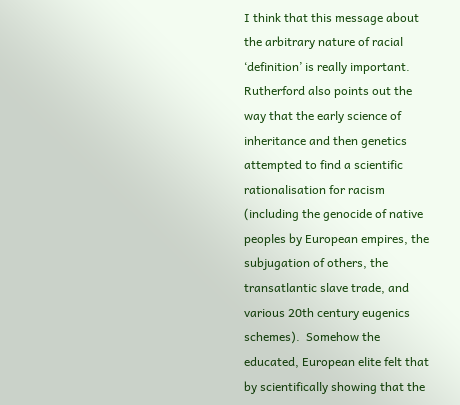I think that this message about the arbitrary nature of racial ‘definition’ is really important.  Rutherford also points out the way that the early science of inheritance and then genetics attempted to find a scientific rationalisation for racism (including the genocide of native peoples by European empires, the subjugation of others, the transatlantic slave trade, and various 20th century eugenics schemes).  Somehow the educated, European elite felt that by scientifically showing that the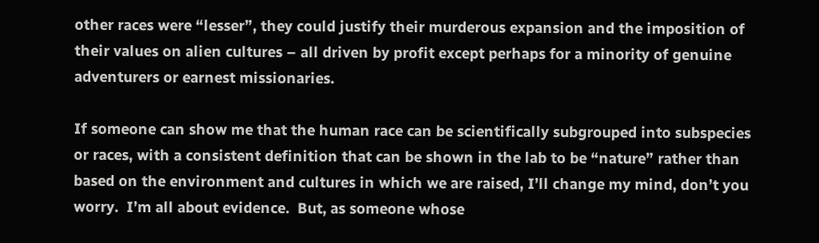other races were “lesser”, they could justify their murderous expansion and the imposition of their values on alien cultures – all driven by profit except perhaps for a minority of genuine adventurers or earnest missionaries.

If someone can show me that the human race can be scientifically subgrouped into subspecies or races, with a consistent definition that can be shown in the lab to be “nature” rather than based on the environment and cultures in which we are raised, I’ll change my mind, don’t you worry.  I’m all about evidence.  But, as someone whose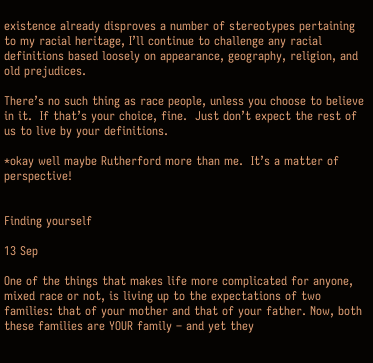existence already disproves a number of stereotypes pertaining to my racial heritage, I’ll continue to challenge any racial definitions based loosely on appearance, geography, religion, and old prejudices.

There’s no such thing as race people, unless you choose to believe in it.  If that’s your choice, fine.  Just don’t expect the rest of us to live by your definitions.

*okay well maybe Rutherford more than me.  It’s a matter of perspective!


Finding yourself

13 Sep

One of the things that makes life more complicated for anyone, mixed race or not, is living up to the expectations of two families: that of your mother and that of your father. Now, both these families are YOUR family – and yet they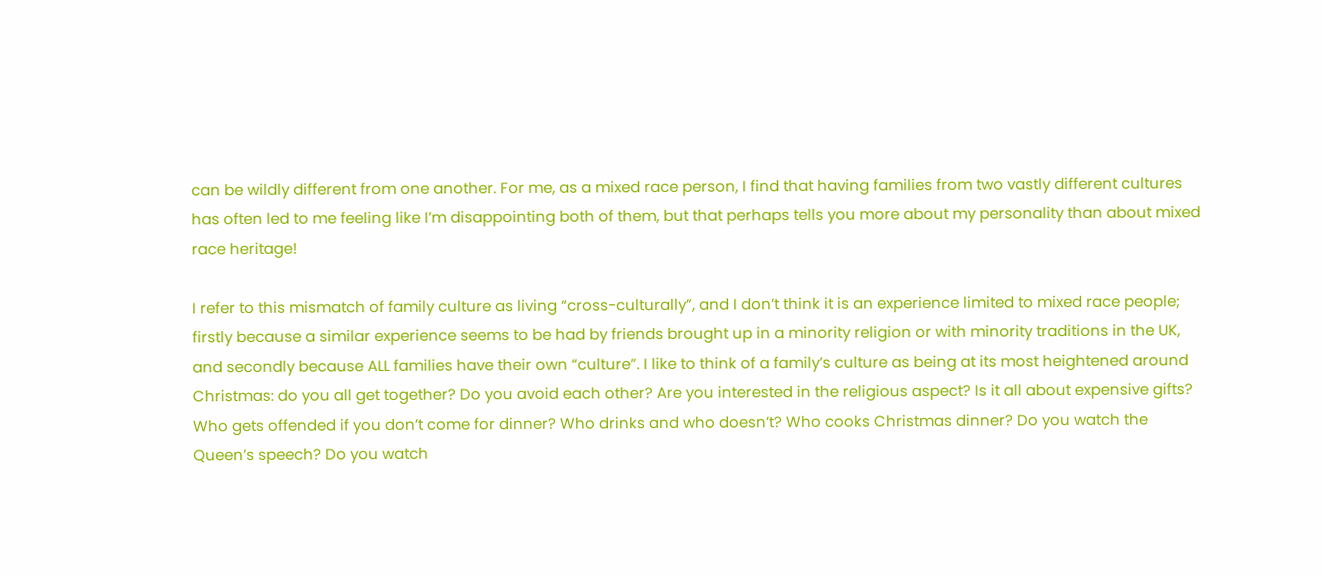can be wildly different from one another. For me, as a mixed race person, I find that having families from two vastly different cultures has often led to me feeling like I’m disappointing both of them, but that perhaps tells you more about my personality than about mixed race heritage!

I refer to this mismatch of family culture as living “cross-culturally”, and I don’t think it is an experience limited to mixed race people; firstly because a similar experience seems to be had by friends brought up in a minority religion or with minority traditions in the UK, and secondly because ALL families have their own “culture”. I like to think of a family’s culture as being at its most heightened around Christmas: do you all get together? Do you avoid each other? Are you interested in the religious aspect? Is it all about expensive gifts? Who gets offended if you don’t come for dinner? Who drinks and who doesn’t? Who cooks Christmas dinner? Do you watch the Queen’s speech? Do you watch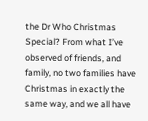the Dr Who Christmas Special? From what I’ve observed of friends, and family, no two families have Christmas in exactly the same way, and we all have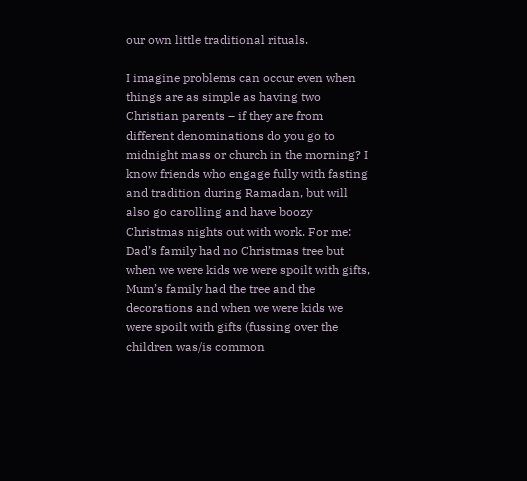our own little traditional rituals.

I imagine problems can occur even when things are as simple as having two Christian parents – if they are from different denominations do you go to midnight mass or church in the morning? I know friends who engage fully with fasting and tradition during Ramadan, but will also go carolling and have boozy Christmas nights out with work. For me: Dad’s family had no Christmas tree but when we were kids we were spoilt with gifts, Mum’s family had the tree and the decorations and when we were kids we were spoilt with gifts (fussing over the children was/is common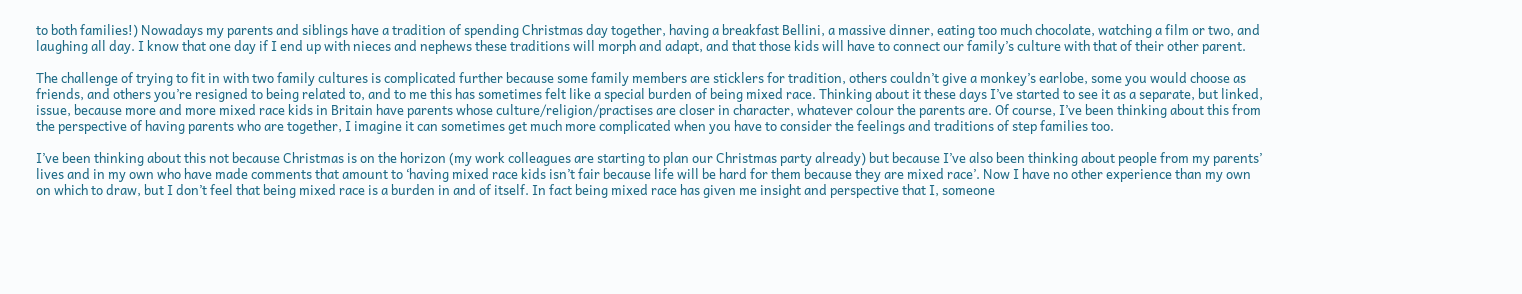to both families!) Nowadays my parents and siblings have a tradition of spending Christmas day together, having a breakfast Bellini, a massive dinner, eating too much chocolate, watching a film or two, and laughing all day. I know that one day if I end up with nieces and nephews these traditions will morph and adapt, and that those kids will have to connect our family’s culture with that of their other parent.

The challenge of trying to fit in with two family cultures is complicated further because some family members are sticklers for tradition, others couldn’t give a monkey’s earlobe, some you would choose as friends, and others you’re resigned to being related to, and to me this has sometimes felt like a special burden of being mixed race. Thinking about it these days I’ve started to see it as a separate, but linked, issue, because more and more mixed race kids in Britain have parents whose culture/religion/practises are closer in character, whatever colour the parents are. Of course, I’ve been thinking about this from the perspective of having parents who are together, I imagine it can sometimes get much more complicated when you have to consider the feelings and traditions of step families too.

I’ve been thinking about this not because Christmas is on the horizon (my work colleagues are starting to plan our Christmas party already) but because I’ve also been thinking about people from my parents’ lives and in my own who have made comments that amount to ‘having mixed race kids isn’t fair because life will be hard for them because they are mixed race’. Now I have no other experience than my own on which to draw, but I don’t feel that being mixed race is a burden in and of itself. In fact being mixed race has given me insight and perspective that I, someone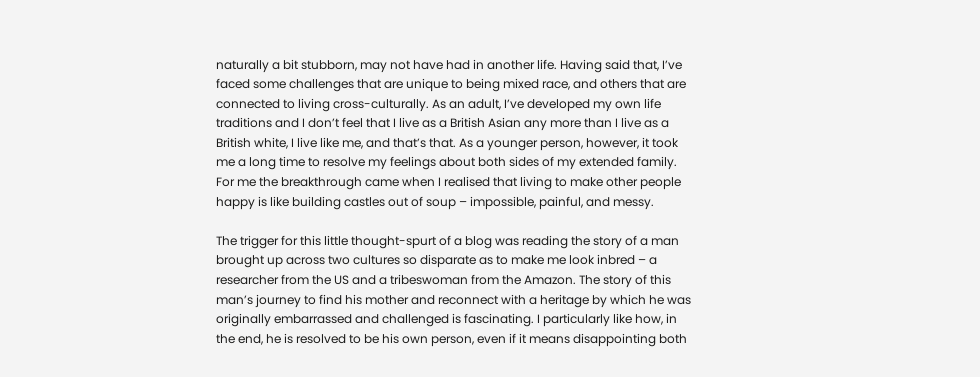naturally a bit stubborn, may not have had in another life. Having said that, I’ve faced some challenges that are unique to being mixed race, and others that are connected to living cross-culturally. As an adult, I’ve developed my own life traditions and I don’t feel that I live as a British Asian any more than I live as a British white, I live like me, and that’s that. As a younger person, however, it took me a long time to resolve my feelings about both sides of my extended family. For me the breakthrough came when I realised that living to make other people happy is like building castles out of soup – impossible, painful, and messy.

The trigger for this little thought-spurt of a blog was reading the story of a man brought up across two cultures so disparate as to make me look inbred – a researcher from the US and a tribeswoman from the Amazon. The story of this man’s journey to find his mother and reconnect with a heritage by which he was originally embarrassed and challenged is fascinating. I particularly like how, in the end, he is resolved to be his own person, even if it means disappointing both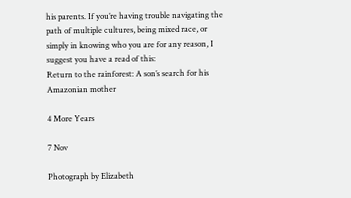his parents. If you’re having trouble navigating the path of multiple cultures, being mixed race, or simply in knowing who you are for any reason, I suggest you have a read of this:
Return to the rainforest: A son’s search for his Amazonian mother

4 More Years

7 Nov

Photograph by Elizabeth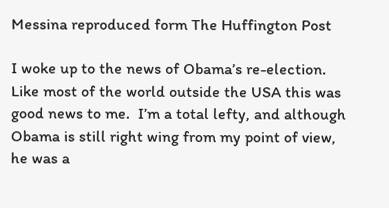Messina reproduced form The Huffington Post

I woke up to the news of Obama’s re-election. Like most of the world outside the USA this was good news to me.  I’m a total lefty, and although Obama is still right wing from my point of view, he was a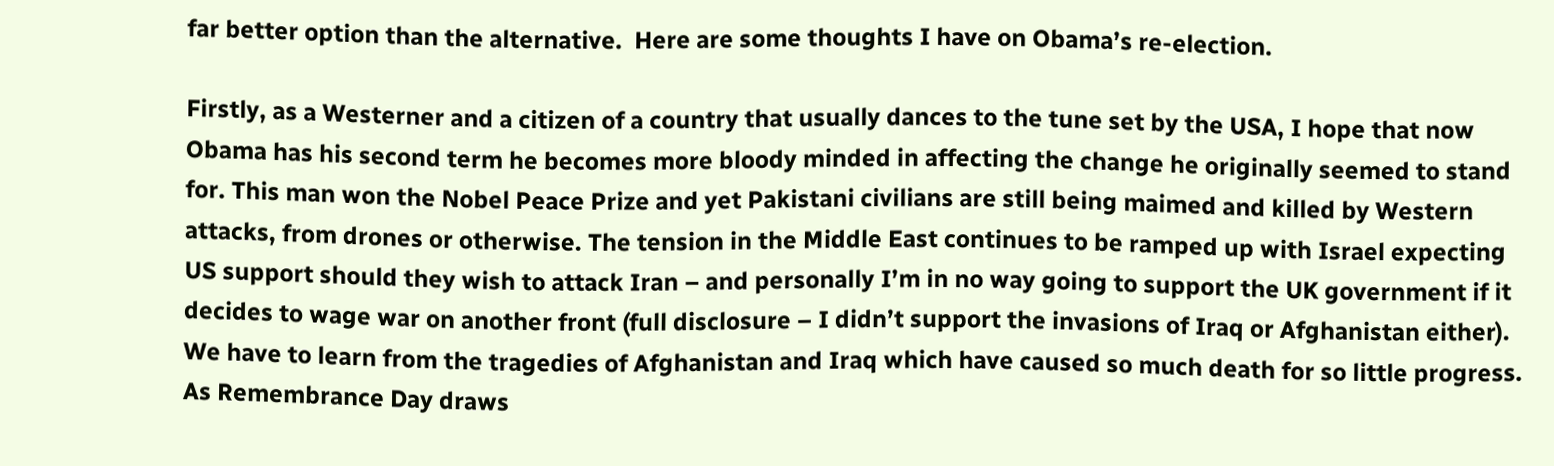far better option than the alternative.  Here are some thoughts I have on Obama’s re-election.

Firstly, as a Westerner and a citizen of a country that usually dances to the tune set by the USA, I hope that now Obama has his second term he becomes more bloody minded in affecting the change he originally seemed to stand for. This man won the Nobel Peace Prize and yet Pakistani civilians are still being maimed and killed by Western attacks, from drones or otherwise. The tension in the Middle East continues to be ramped up with Israel expecting US support should they wish to attack Iran – and personally I’m in no way going to support the UK government if it decides to wage war on another front (full disclosure – I didn’t support the invasions of Iraq or Afghanistan either). We have to learn from the tragedies of Afghanistan and Iraq which have caused so much death for so little progress.  As Remembrance Day draws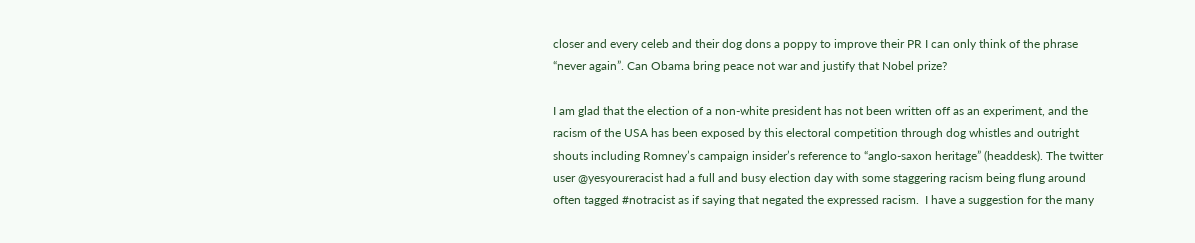closer and every celeb and their dog dons a poppy to improve their PR I can only think of the phrase “never again”. Can Obama bring peace not war and justify that Nobel prize?

I am glad that the election of a non-white president has not been written off as an experiment, and the racism of the USA has been exposed by this electoral competition through dog whistles and outright shouts including Romney’s campaign insider’s reference to “anglo-saxon heritage” (headdesk). The twitter user @yesyoureracist had a full and busy election day with some staggering racism being flung around often tagged #notracist as if saying that negated the expressed racism.  I have a suggestion for the many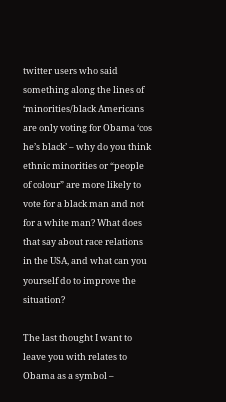twitter users who said something along the lines of ‘minorities/black Americans are only voting for Obama ‘cos he’s black’ – why do you think ethnic minorities or “people of colour” are more likely to vote for a black man and not for a white man? What does that say about race relations in the USA, and what can you yourself do to improve the situation?

The last thought I want to leave you with relates to Obama as a symbol –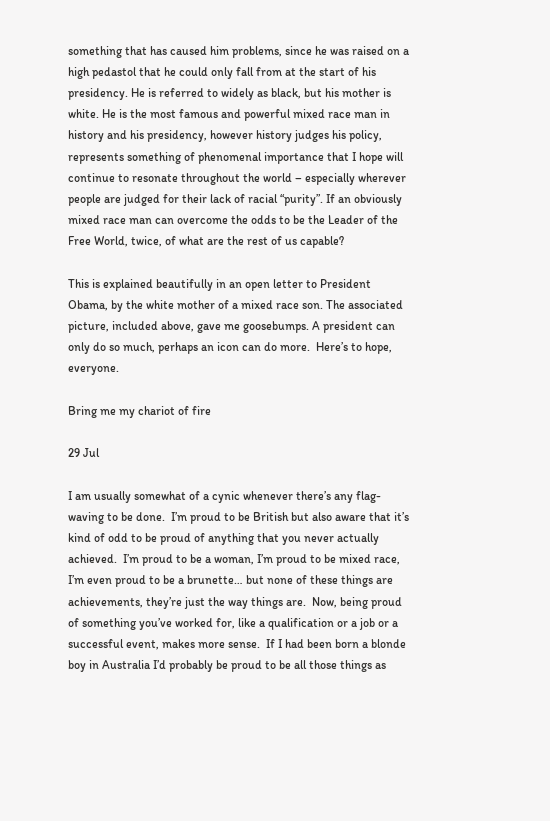something that has caused him problems, since he was raised on a high pedastol that he could only fall from at the start of his presidency. He is referred to widely as black, but his mother is white. He is the most famous and powerful mixed race man in history and his presidency, however history judges his policy, represents something of phenomenal importance that I hope will continue to resonate throughout the world – especially wherever people are judged for their lack of racial “purity”. If an obviously mixed race man can overcome the odds to be the Leader of the Free World, twice, of what are the rest of us capable?

This is explained beautifully in an open letter to President Obama, by the white mother of a mixed race son. The associated picture, included above, gave me goosebumps. A president can only do so much, perhaps an icon can do more.  Here’s to hope, everyone.

Bring me my chariot of fire

29 Jul

I am usually somewhat of a cynic whenever there’s any flag-waving to be done.  I’m proud to be British but also aware that it’s kind of odd to be proud of anything that you never actually achieved.  I’m proud to be a woman, I’m proud to be mixed race, I’m even proud to be a brunette… but none of these things are achievements, they’re just the way things are.  Now, being proud of something you’ve worked for, like a qualification or a job or a successful event, makes more sense.  If I had been born a blonde boy in Australia I’d probably be proud to be all those things as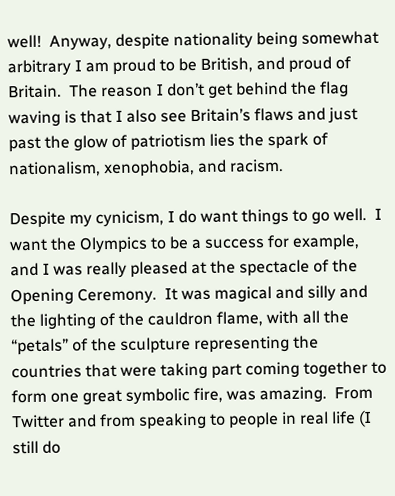well!  Anyway, despite nationality being somewhat arbitrary I am proud to be British, and proud of Britain.  The reason I don’t get behind the flag waving is that I also see Britain’s flaws and just past the glow of patriotism lies the spark of nationalism, xenophobia, and racism.

Despite my cynicism, I do want things to go well.  I want the Olympics to be a success for example, and I was really pleased at the spectacle of the Opening Ceremony.  It was magical and silly and the lighting of the cauldron flame, with all the “petals” of the sculpture representing the countries that were taking part coming together to form one great symbolic fire, was amazing.  From Twitter and from speaking to people in real life (I still do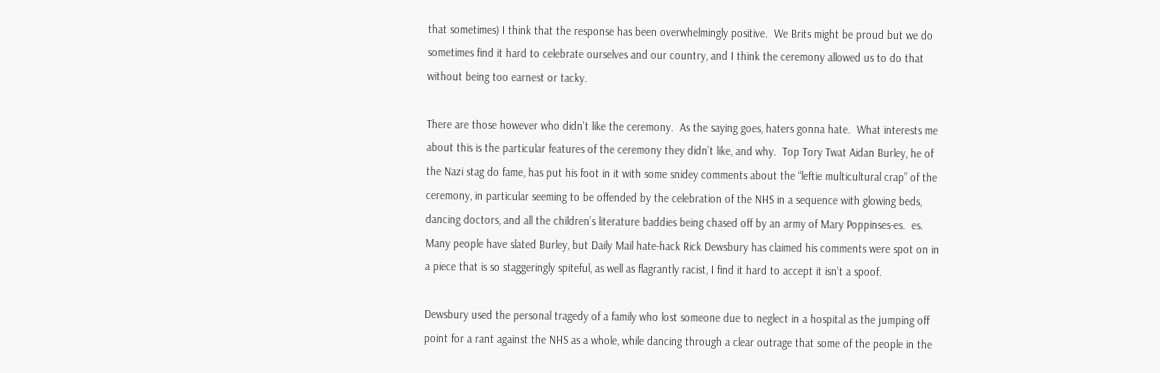that sometimes) I think that the response has been overwhelmingly positive.  We Brits might be proud but we do sometimes find it hard to celebrate ourselves and our country, and I think the ceremony allowed us to do that without being too earnest or tacky.

There are those however who didn’t like the ceremony.  As the saying goes, haters gonna hate.  What interests me about this is the particular features of the ceremony they didn’t like, and why.  Top Tory Twat Aidan Burley, he of the Nazi stag do fame, has put his foot in it with some snidey comments about the “leftie multicultural crap” of the ceremony, in particular seeming to be offended by the celebration of the NHS in a sequence with glowing beds, dancing doctors, and all the children’s literature baddies being chased off by an army of Mary Poppinses-es.  es.  Many people have slated Burley, but Daily Mail hate-hack Rick Dewsbury has claimed his comments were spot on in a piece that is so staggeringly spiteful, as well as flagrantly racist, I find it hard to accept it isn’t a spoof.

Dewsbury used the personal tragedy of a family who lost someone due to neglect in a hospital as the jumping off point for a rant against the NHS as a whole, while dancing through a clear outrage that some of the people in the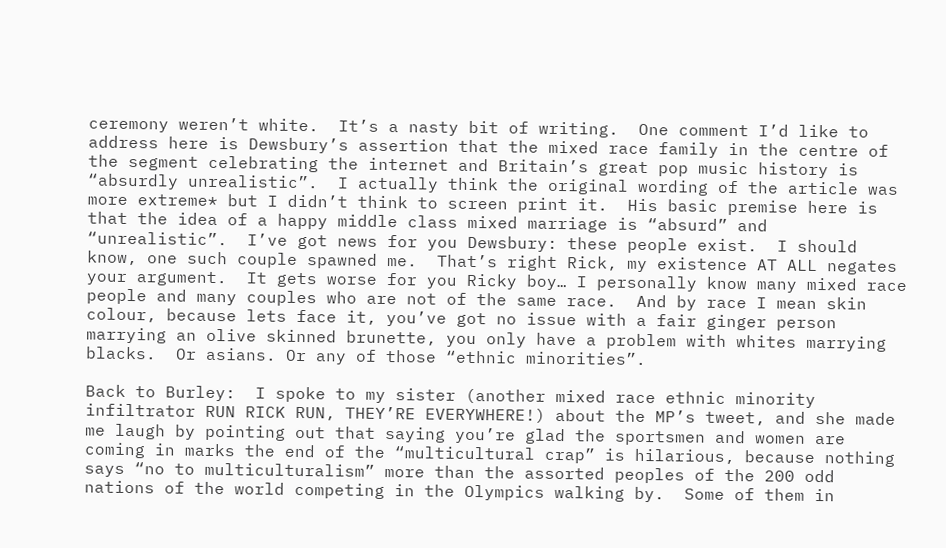ceremony weren’t white.  It’s a nasty bit of writing.  One comment I’d like to address here is Dewsbury’s assertion that the mixed race family in the centre of the segment celebrating the internet and Britain’s great pop music history is “absurdly unrealistic”.  I actually think the original wording of the article was more extreme* but I didn’t think to screen print it.  His basic premise here is that the idea of a happy middle class mixed marriage is “absurd” and “unrealistic”.  I’ve got news for you Dewsbury: these people exist.  I should know, one such couple spawned me.  That’s right Rick, my existence AT ALL negates your argument.  It gets worse for you Ricky boy… I personally know many mixed race people and many couples who are not of the same race.  And by race I mean skin colour, because lets face it, you’ve got no issue with a fair ginger person marrying an olive skinned brunette, you only have a problem with whites marrying blacks.  Or asians. Or any of those “ethnic minorities”.

Back to Burley:  I spoke to my sister (another mixed race ethnic minority infiltrator RUN RICK RUN, THEY’RE EVERYWHERE!) about the MP’s tweet, and she made me laugh by pointing out that saying you’re glad the sportsmen and women are coming in marks the end of the “multicultural crap” is hilarious, because nothing says “no to multiculturalism” more than the assorted peoples of the 200 odd nations of the world competing in the Olympics walking by.  Some of them in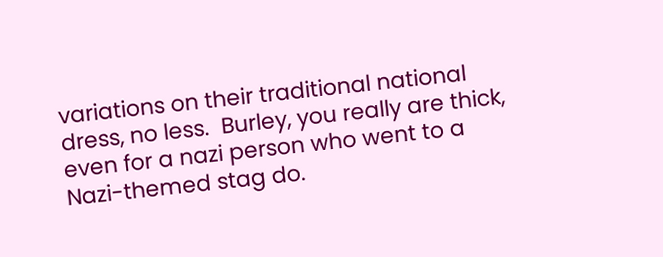variations on their traditional national dress, no less.  Burley, you really are thick, even for a nazi person who went to a Nazi-themed stag do.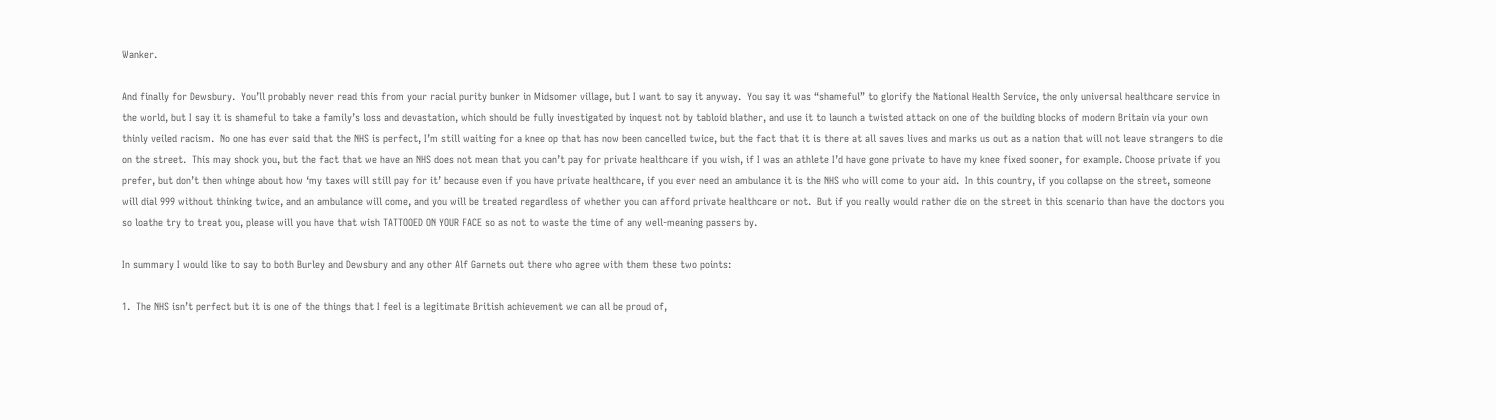Wanker.

And finally for Dewsbury.  You’ll probably never read this from your racial purity bunker in Midsomer village, but I want to say it anyway.  You say it was “shameful” to glorify the National Health Service, the only universal healthcare service in the world, but I say it is shameful to take a family’s loss and devastation, which should be fully investigated by inquest not by tabloid blather, and use it to launch a twisted attack on one of the building blocks of modern Britain via your own thinly veiled racism.  No one has ever said that the NHS is perfect, I’m still waiting for a knee op that has now been cancelled twice, but the fact that it is there at all saves lives and marks us out as a nation that will not leave strangers to die on the street.  This may shock you, but the fact that we have an NHS does not mean that you can’t pay for private healthcare if you wish, if I was an athlete I’d have gone private to have my knee fixed sooner, for example. Choose private if you prefer, but don’t then whinge about how ‘my taxes will still pay for it’ because even if you have private healthcare, if you ever need an ambulance it is the NHS who will come to your aid.  In this country, if you collapse on the street, someone will dial 999 without thinking twice, and an ambulance will come, and you will be treated regardless of whether you can afford private healthcare or not.  But if you really would rather die on the street in this scenario than have the doctors you so loathe try to treat you, please will you have that wish TATTOOED ON YOUR FACE so as not to waste the time of any well-meaning passers by.

In summary I would like to say to both Burley and Dewsbury and any other Alf Garnets out there who agree with them these two points:

1.  The NHS isn’t perfect but it is one of the things that I feel is a legitimate British achievement we can all be proud of,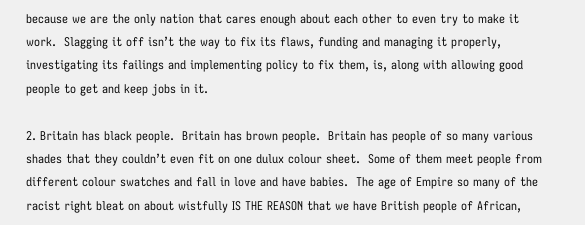because we are the only nation that cares enough about each other to even try to make it work.  Slagging it off isn’t the way to fix its flaws, funding and managing it properly, investigating its failings and implementing policy to fix them, is, along with allowing good people to get and keep jobs in it.

2. Britain has black people.  Britain has brown people.  Britain has people of so many various shades that they couldn’t even fit on one dulux colour sheet.  Some of them meet people from different colour swatches and fall in love and have babies.  The age of Empire so many of the racist right bleat on about wistfully IS THE REASON that we have British people of African,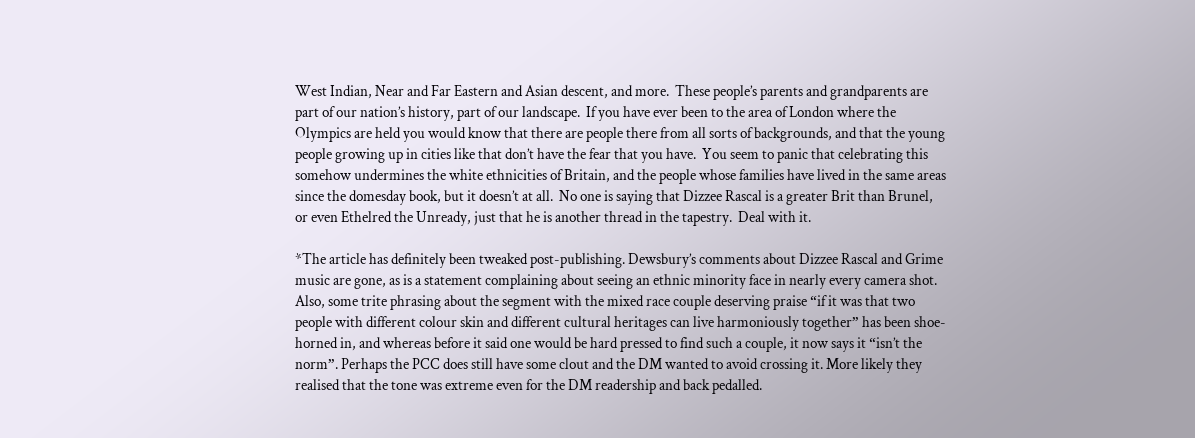West Indian, Near and Far Eastern and Asian descent, and more.  These people’s parents and grandparents are part of our nation’s history, part of our landscape.  If you have ever been to the area of London where the Olympics are held you would know that there are people there from all sorts of backgrounds, and that the young people growing up in cities like that don’t have the fear that you have.  You seem to panic that celebrating this somehow undermines the white ethnicities of Britain, and the people whose families have lived in the same areas since the domesday book, but it doesn’t at all.  No one is saying that Dizzee Rascal is a greater Brit than Brunel, or even Ethelred the Unready, just that he is another thread in the tapestry.  Deal with it.

*The article has definitely been tweaked post-publishing. Dewsbury’s comments about Dizzee Rascal and Grime music are gone, as is a statement complaining about seeing an ethnic minority face in nearly every camera shot. Also, some trite phrasing about the segment with the mixed race couple deserving praise “if it was that two people with different colour skin and different cultural heritages can live harmoniously together” has been shoe-horned in, and whereas before it said one would be hard pressed to find such a couple, it now says it “isn’t the norm”. Perhaps the PCC does still have some clout and the DM wanted to avoid crossing it. More likely they realised that the tone was extreme even for the DM readership and back pedalled.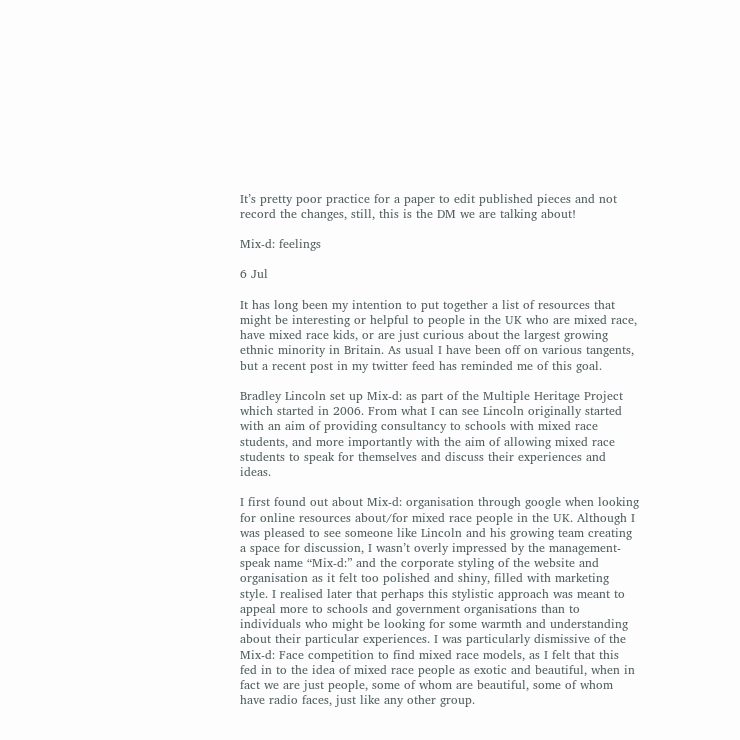It’s pretty poor practice for a paper to edit published pieces and not record the changes, still, this is the DM we are talking about!

Mix-d: feelings

6 Jul

It has long been my intention to put together a list of resources that might be interesting or helpful to people in the UK who are mixed race, have mixed race kids, or are just curious about the largest growing ethnic minority in Britain. As usual I have been off on various tangents, but a recent post in my twitter feed has reminded me of this goal.

Bradley Lincoln set up Mix-d: as part of the Multiple Heritage Project which started in 2006. From what I can see Lincoln originally started with an aim of providing consultancy to schools with mixed race students, and more importantly with the aim of allowing mixed race students to speak for themselves and discuss their experiences and ideas.

I first found out about Mix-d: organisation through google when looking for online resources about/for mixed race people in the UK. Although I was pleased to see someone like Lincoln and his growing team creating a space for discussion, I wasn’t overly impressed by the management-speak name “Mix-d:” and the corporate styling of the website and organisation as it felt too polished and shiny, filled with marketing style. I realised later that perhaps this stylistic approach was meant to appeal more to schools and government organisations than to individuals who might be looking for some warmth and understanding about their particular experiences. I was particularly dismissive of the Mix-d: Face competition to find mixed race models, as I felt that this fed in to the idea of mixed race people as exotic and beautiful, when in fact we are just people, some of whom are beautiful, some of whom have radio faces, just like any other group.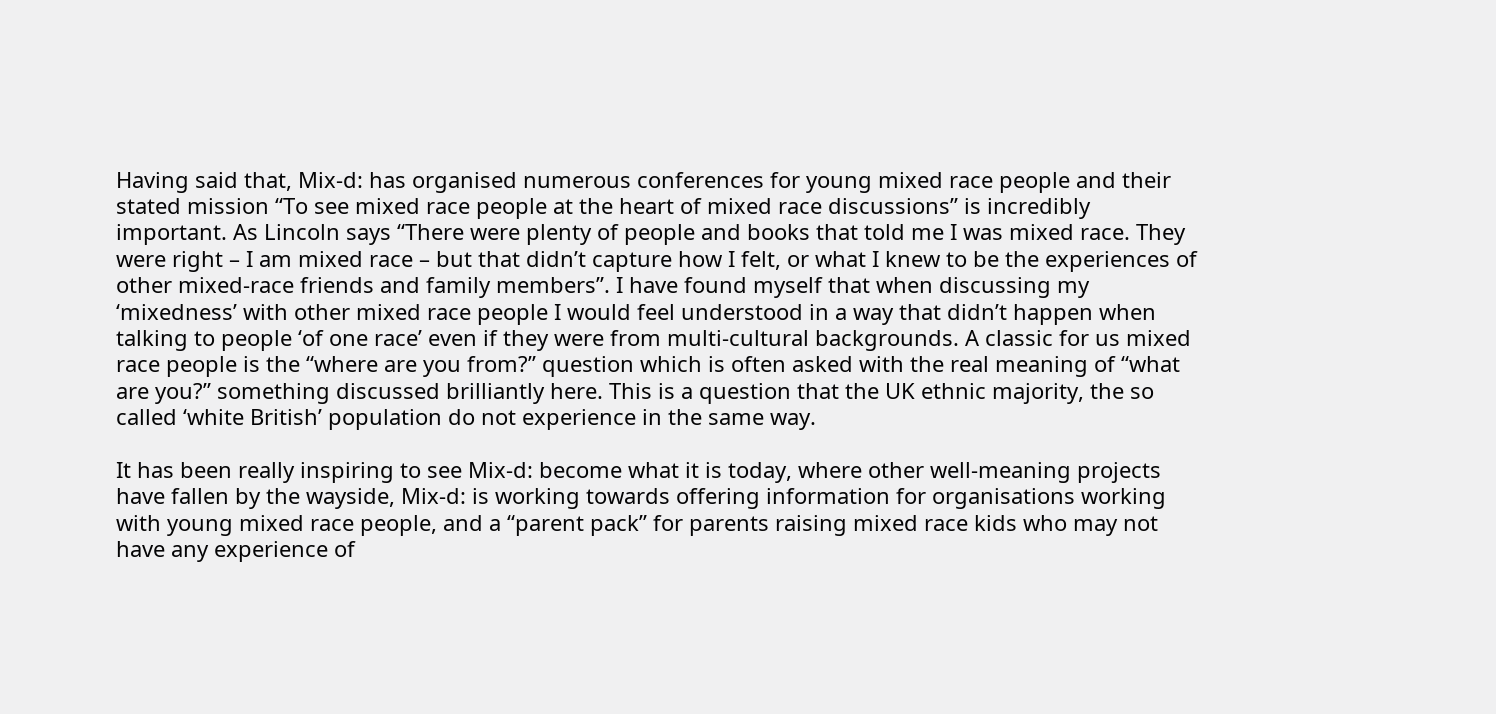Having said that, Mix-d: has organised numerous conferences for young mixed race people and their stated mission “To see mixed race people at the heart of mixed race discussions” is incredibly important. As Lincoln says “There were plenty of people and books that told me I was mixed race. They were right – I am mixed race – but that didn’t capture how I felt, or what I knew to be the experiences of other mixed-race friends and family members”. I have found myself that when discussing my ‘mixedness’ with other mixed race people I would feel understood in a way that didn’t happen when talking to people ‘of one race’ even if they were from multi-cultural backgrounds. A classic for us mixed race people is the “where are you from?” question which is often asked with the real meaning of “what are you?” something discussed brilliantly here. This is a question that the UK ethnic majority, the so called ‘white British’ population do not experience in the same way.

It has been really inspiring to see Mix-d: become what it is today, where other well-meaning projects have fallen by the wayside, Mix-d: is working towards offering information for organisations working with young mixed race people, and a “parent pack” for parents raising mixed race kids who may not have any experience of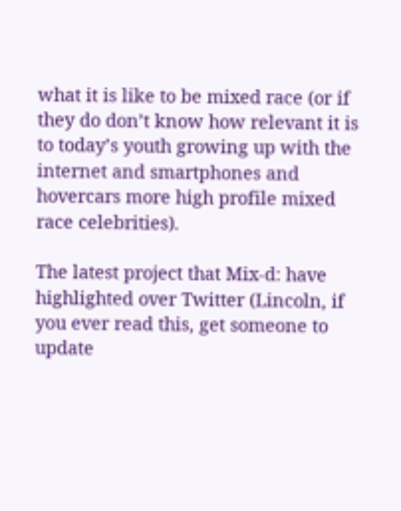what it is like to be mixed race (or if they do don’t know how relevant it is to today’s youth growing up with the internet and smartphones and hovercars more high profile mixed race celebrities).

The latest project that Mix-d: have highlighted over Twitter (Lincoln, if you ever read this, get someone to update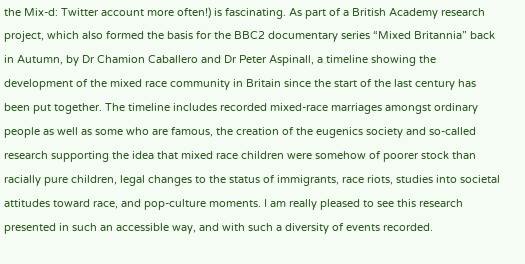the Mix-d: Twitter account more often!) is fascinating. As part of a British Academy research project, which also formed the basis for the BBC2 documentary series “Mixed Britannia” back in Autumn, by Dr Chamion Caballero and Dr Peter Aspinall, a timeline showing the development of the mixed race community in Britain since the start of the last century has been put together. The timeline includes recorded mixed-race marriages amongst ordinary people as well as some who are famous, the creation of the eugenics society and so-called research supporting the idea that mixed race children were somehow of poorer stock than racially pure children, legal changes to the status of immigrants, race riots, studies into societal attitudes toward race, and pop-culture moments. I am really pleased to see this research presented in such an accessible way, and with such a diversity of events recorded.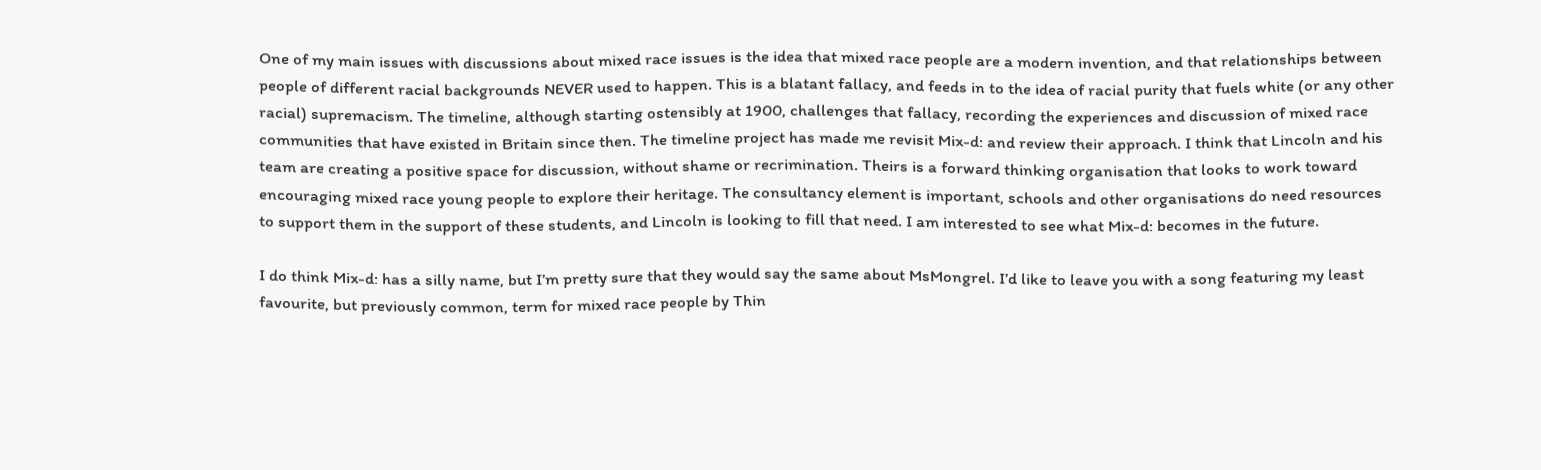One of my main issues with discussions about mixed race issues is the idea that mixed race people are a modern invention, and that relationships between people of different racial backgrounds NEVER used to happen. This is a blatant fallacy, and feeds in to the idea of racial purity that fuels white (or any other racial) supremacism. The timeline, although starting ostensibly at 1900, challenges that fallacy, recording the experiences and discussion of mixed race communities that have existed in Britain since then. The timeline project has made me revisit Mix-d: and review their approach. I think that Lincoln and his team are creating a positive space for discussion, without shame or recrimination. Theirs is a forward thinking organisation that looks to work toward encouraging mixed race young people to explore their heritage. The consultancy element is important, schools and other organisations do need resources to support them in the support of these students, and Lincoln is looking to fill that need. I am interested to see what Mix-d: becomes in the future.

I do think Mix-d: has a silly name, but I’m pretty sure that they would say the same about MsMongrel. I’d like to leave you with a song featuring my least favourite, but previously common, term for mixed race people by Thin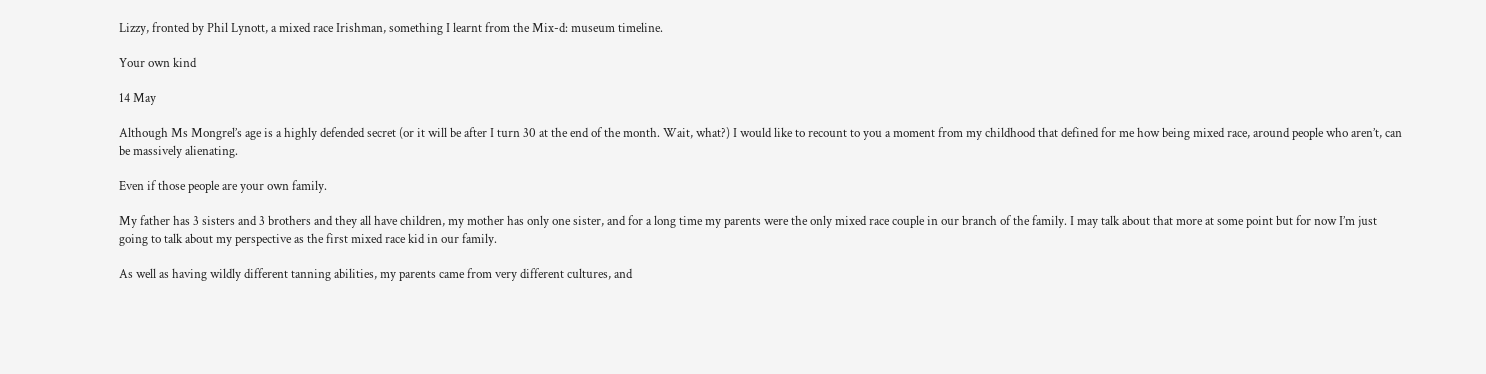Lizzy, fronted by Phil Lynott, a mixed race Irishman, something I learnt from the Mix-d: museum timeline.

Your own kind

14 May

Although Ms Mongrel’s age is a highly defended secret (or it will be after I turn 30 at the end of the month. Wait, what?) I would like to recount to you a moment from my childhood that defined for me how being mixed race, around people who aren’t, can be massively alienating.

Even if those people are your own family.

My father has 3 sisters and 3 brothers and they all have children, my mother has only one sister, and for a long time my parents were the only mixed race couple in our branch of the family. I may talk about that more at some point but for now I’m just going to talk about my perspective as the first mixed race kid in our family.

As well as having wildly different tanning abilities, my parents came from very different cultures, and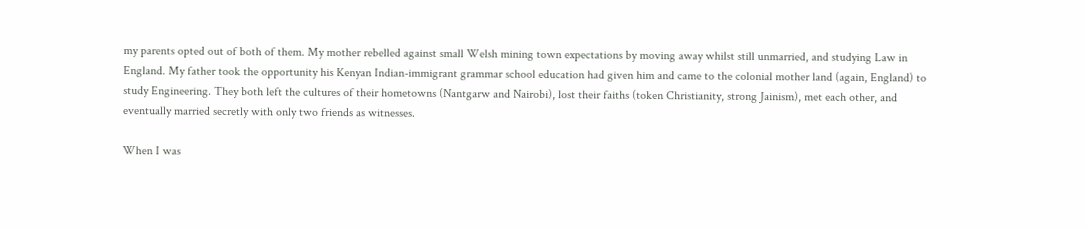my parents opted out of both of them. My mother rebelled against small Welsh mining town expectations by moving away whilst still unmarried, and studying Law in England. My father took the opportunity his Kenyan Indian-immigrant grammar school education had given him and came to the colonial mother land (again, England) to study Engineering. They both left the cultures of their hometowns (Nantgarw and Nairobi), lost their faiths (token Christianity, strong Jainism), met each other, and eventually married secretly with only two friends as witnesses.

When I was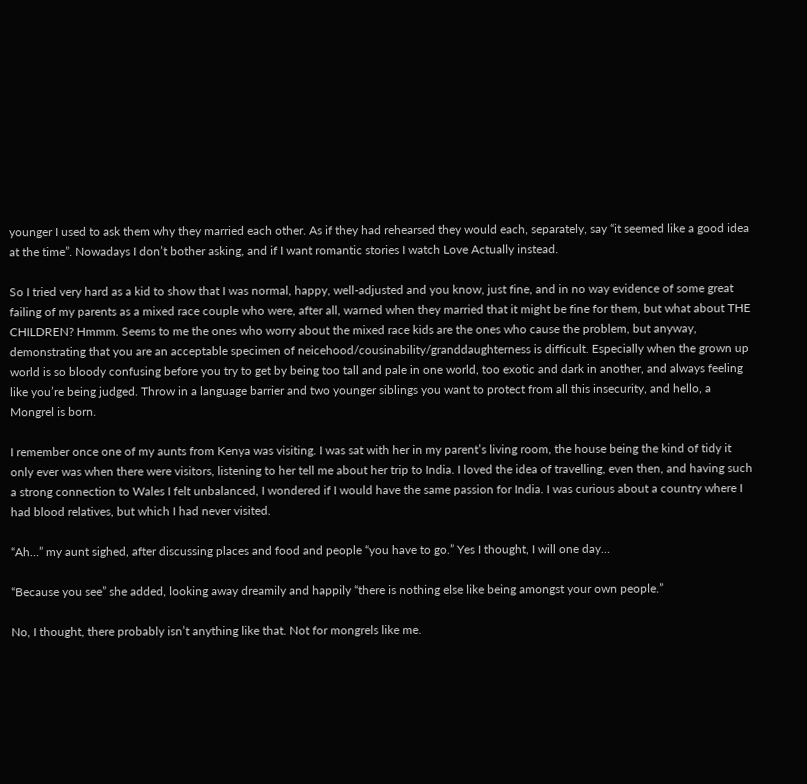younger I used to ask them why they married each other. As if they had rehearsed they would each, separately, say “it seemed like a good idea at the time”. Nowadays I don’t bother asking, and if I want romantic stories I watch Love Actually instead.

So I tried very hard as a kid to show that I was normal, happy, well-adjusted and you know, just fine, and in no way evidence of some great failing of my parents as a mixed race couple who were, after all, warned when they married that it might be fine for them, but what about THE CHILDREN? Hmmm. Seems to me the ones who worry about the mixed race kids are the ones who cause the problem, but anyway, demonstrating that you are an acceptable specimen of neicehood/cousinability/granddaughterness is difficult. Especially when the grown up world is so bloody confusing before you try to get by being too tall and pale in one world, too exotic and dark in another, and always feeling like you’re being judged. Throw in a language barrier and two younger siblings you want to protect from all this insecurity, and hello, a Mongrel is born.

I remember once one of my aunts from Kenya was visiting. I was sat with her in my parent’s living room, the house being the kind of tidy it only ever was when there were visitors, listening to her tell me about her trip to India. I loved the idea of travelling, even then, and having such a strong connection to Wales I felt unbalanced, I wondered if I would have the same passion for India. I was curious about a country where I had blood relatives, but which I had never visited.

“Ah…” my aunt sighed, after discussing places and food and people “you have to go.” Yes I thought, I will one day…

“Because you see” she added, looking away dreamily and happily “there is nothing else like being amongst your own people.”

No, I thought, there probably isn’t anything like that. Not for mongrels like me.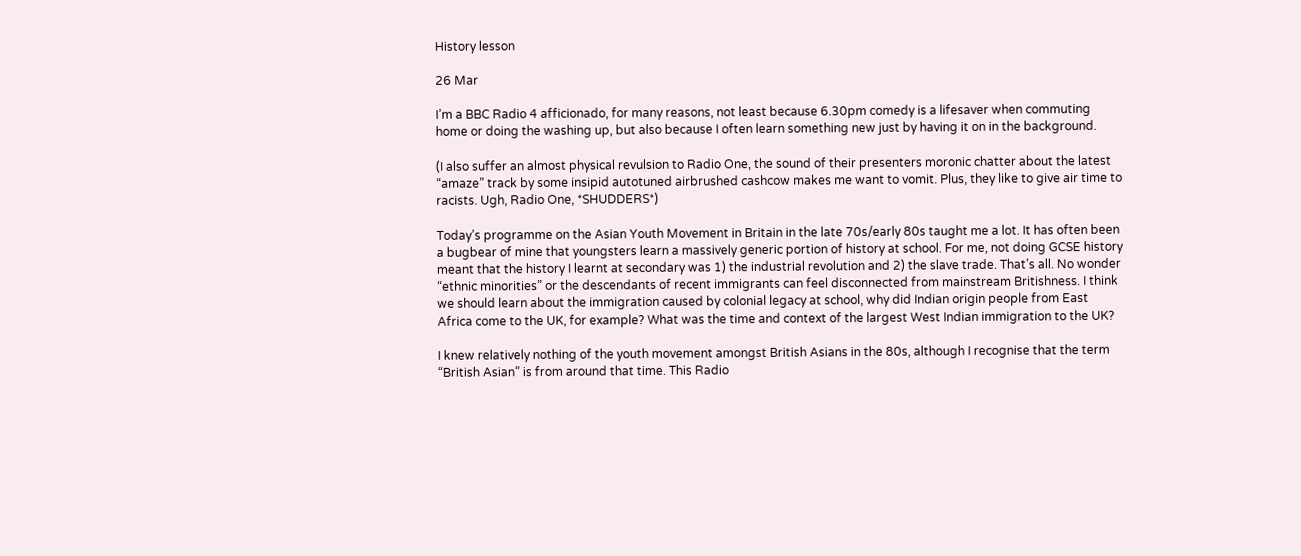History lesson

26 Mar

I’m a BBC Radio 4 afficionado, for many reasons, not least because 6.30pm comedy is a lifesaver when commuting home or doing the washing up, but also because I often learn something new just by having it on in the background.

(I also suffer an almost physical revulsion to Radio One, the sound of their presenters moronic chatter about the latest “amaze” track by some insipid autotuned airbrushed cashcow makes me want to vomit. Plus, they like to give air time to racists. Ugh, Radio One, *SHUDDERS*)

Today’s programme on the Asian Youth Movement in Britain in the late 70s/early 80s taught me a lot. It has often been a bugbear of mine that youngsters learn a massively generic portion of history at school. For me, not doing GCSE history meant that the history I learnt at secondary was 1) the industrial revolution and 2) the slave trade. That’s all. No wonder “ethnic minorities” or the descendants of recent immigrants can feel disconnected from mainstream Britishness. I think we should learn about the immigration caused by colonial legacy at school, why did Indian origin people from East Africa come to the UK, for example? What was the time and context of the largest West Indian immigration to the UK?

I knew relatively nothing of the youth movement amongst British Asians in the 80s, although I recognise that the term “British Asian” is from around that time. This Radio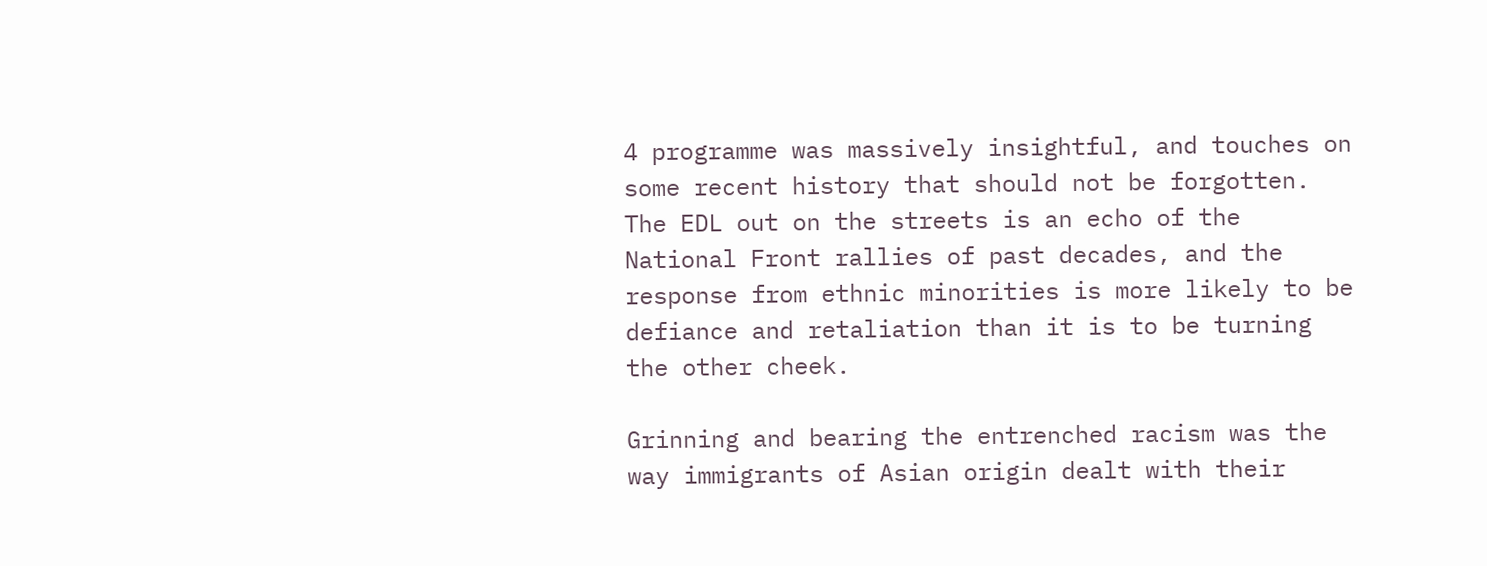4 programme was massively insightful, and touches on some recent history that should not be forgotten. The EDL out on the streets is an echo of the National Front rallies of past decades, and the response from ethnic minorities is more likely to be defiance and retaliation than it is to be turning the other cheek.

Grinning and bearing the entrenched racism was the way immigrants of Asian origin dealt with their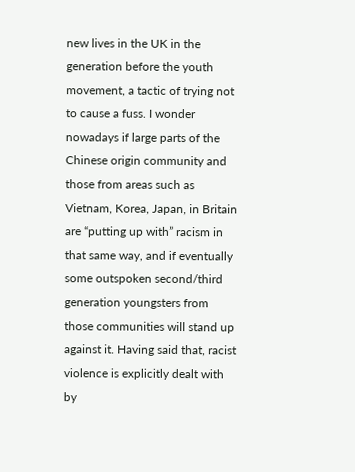new lives in the UK in the generation before the youth movement, a tactic of trying not to cause a fuss. I wonder nowadays if large parts of the Chinese origin community and those from areas such as Vietnam, Korea, Japan, in Britain are “putting up with” racism in that same way, and if eventually some outspoken second/third generation youngsters from those communities will stand up against it. Having said that, racist violence is explicitly dealt with by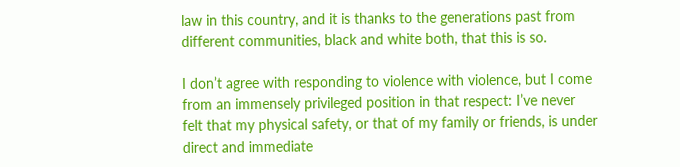law in this country, and it is thanks to the generations past from different communities, black and white both, that this is so.

I don’t agree with responding to violence with violence, but I come from an immensely privileged position in that respect: I’ve never felt that my physical safety, or that of my family or friends, is under direct and immediate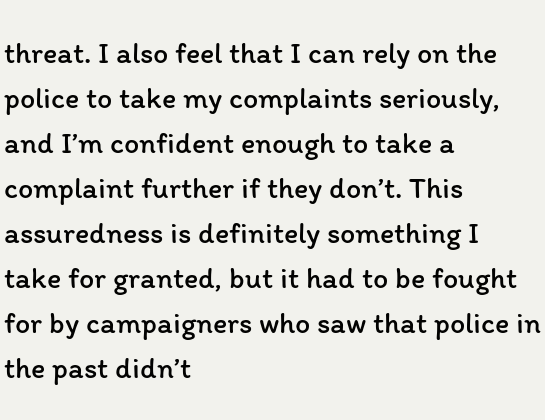threat. I also feel that I can rely on the police to take my complaints seriously, and I’m confident enough to take a complaint further if they don’t. This assuredness is definitely something I take for granted, but it had to be fought for by campaigners who saw that police in the past didn’t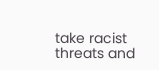take racist threats and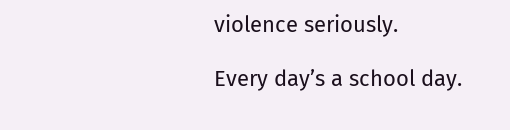violence seriously.

Every day’s a school day.